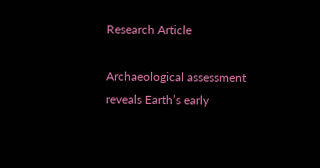Research Article

Archaeological assessment reveals Earth’s early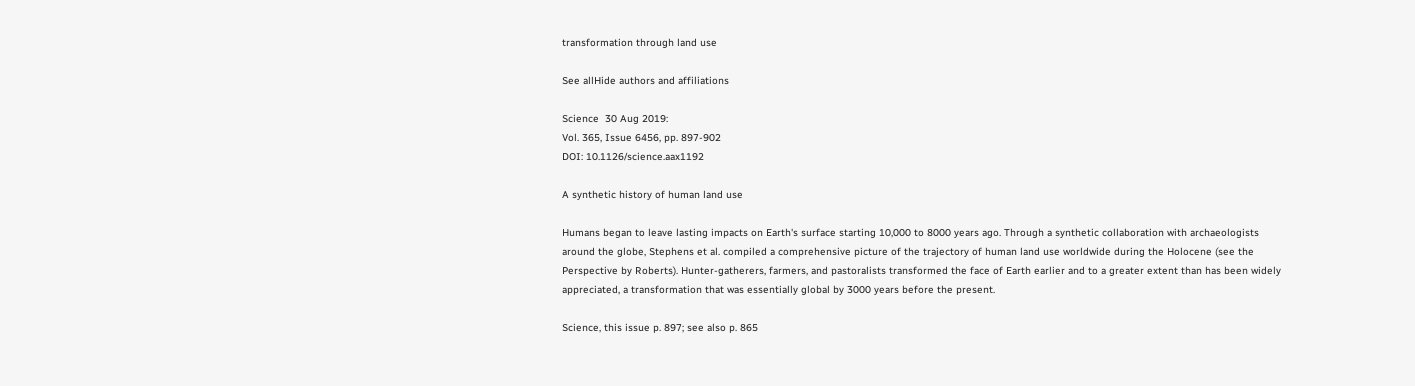transformation through land use

See allHide authors and affiliations

Science  30 Aug 2019:
Vol. 365, Issue 6456, pp. 897-902
DOI: 10.1126/science.aax1192

A synthetic history of human land use

Humans began to leave lasting impacts on Earth's surface starting 10,000 to 8000 years ago. Through a synthetic collaboration with archaeologists around the globe, Stephens et al. compiled a comprehensive picture of the trajectory of human land use worldwide during the Holocene (see the Perspective by Roberts). Hunter-gatherers, farmers, and pastoralists transformed the face of Earth earlier and to a greater extent than has been widely appreciated, a transformation that was essentially global by 3000 years before the present.

Science, this issue p. 897; see also p. 865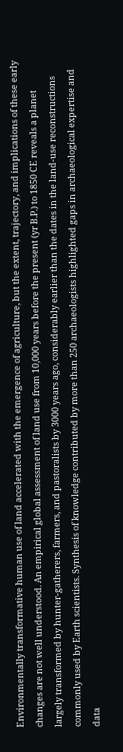Environmentally transformative human use of land accelerated with the emergence of agriculture, but the extent, trajectory, and implications of these early changes are not well understood. An empirical global assessment of land use from 10,000 years before the present (yr B.P.) to 1850 CE reveals a planet largely transformed by hunter-gatherers, farmers, and pastoralists by 3000 years ago, considerably earlier than the dates in the land-use reconstructions commonly used by Earth scientists. Synthesis of knowledge contributed by more than 250 archaeologists highlighted gaps in archaeological expertise and data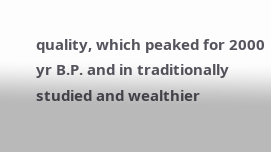quality, which peaked for 2000 yr B.P. and in traditionally studied and wealthier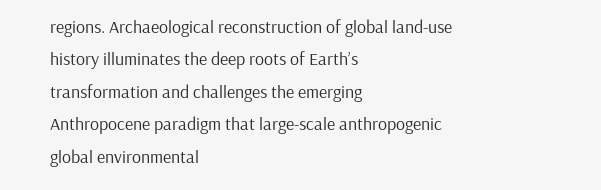regions. Archaeological reconstruction of global land-use history illuminates the deep roots of Earth’s transformation and challenges the emerging Anthropocene paradigm that large-scale anthropogenic global environmental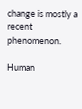change is mostly a recent phenomenon.

Human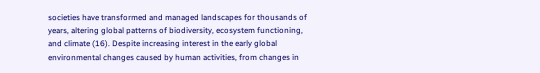societies have transformed and managed landscapes for thousands of years, altering global patterns of biodiversity, ecosystem functioning, and climate (16). Despite increasing interest in the early global environmental changes caused by human activities, from changes in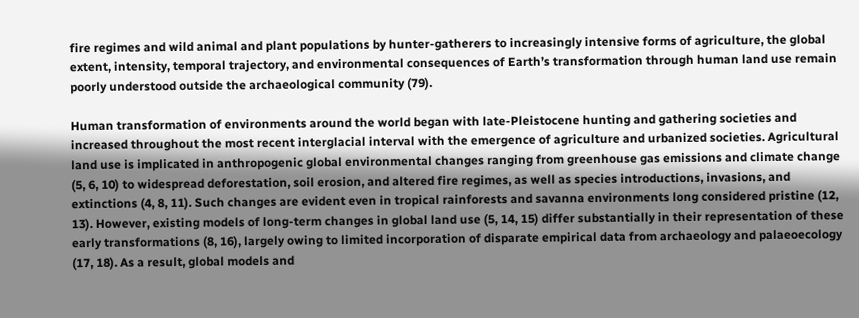fire regimes and wild animal and plant populations by hunter-gatherers to increasingly intensive forms of agriculture, the global extent, intensity, temporal trajectory, and environmental consequences of Earth’s transformation through human land use remain poorly understood outside the archaeological community (79).

Human transformation of environments around the world began with late-Pleistocene hunting and gathering societies and increased throughout the most recent interglacial interval with the emergence of agriculture and urbanized societies. Agricultural land use is implicated in anthropogenic global environmental changes ranging from greenhouse gas emissions and climate change (5, 6, 10) to widespread deforestation, soil erosion, and altered fire regimes, as well as species introductions, invasions, and extinctions (4, 8, 11). Such changes are evident even in tropical rainforests and savanna environments long considered pristine (12, 13). However, existing models of long-term changes in global land use (5, 14, 15) differ substantially in their representation of these early transformations (8, 16), largely owing to limited incorporation of disparate empirical data from archaeology and palaeoecology (17, 18). As a result, global models and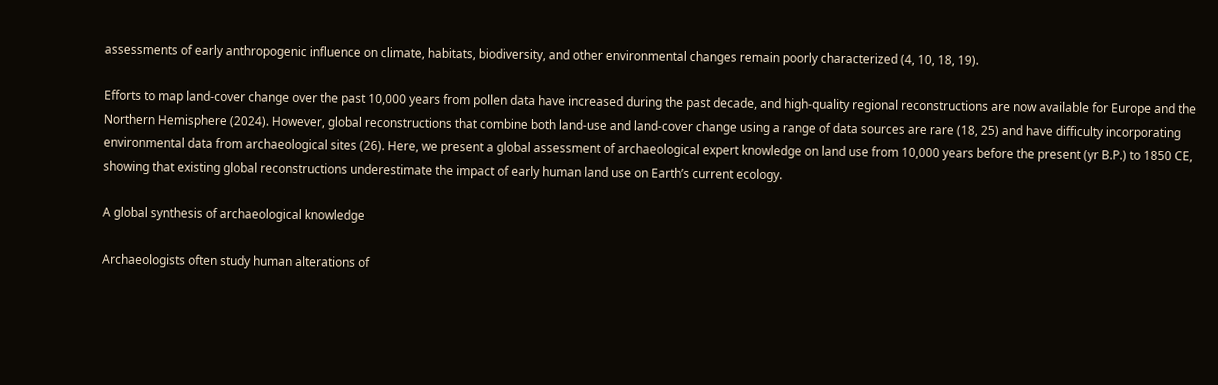assessments of early anthropogenic influence on climate, habitats, biodiversity, and other environmental changes remain poorly characterized (4, 10, 18, 19).

Efforts to map land-cover change over the past 10,000 years from pollen data have increased during the past decade, and high-quality regional reconstructions are now available for Europe and the Northern Hemisphere (2024). However, global reconstructions that combine both land-use and land-cover change using a range of data sources are rare (18, 25) and have difficulty incorporating environmental data from archaeological sites (26). Here, we present a global assessment of archaeological expert knowledge on land use from 10,000 years before the present (yr B.P.) to 1850 CE, showing that existing global reconstructions underestimate the impact of early human land use on Earth’s current ecology.

A global synthesis of archaeological knowledge

Archaeologists often study human alterations of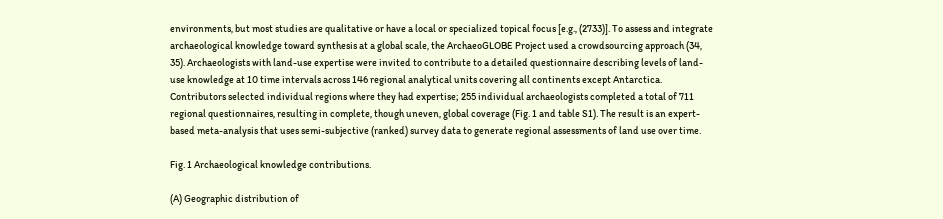environments, but most studies are qualitative or have a local or specialized topical focus [e.g., (2733)]. To assess and integrate archaeological knowledge toward synthesis at a global scale, the ArchaeoGLOBE Project used a crowdsourcing approach (34, 35). Archaeologists with land-use expertise were invited to contribute to a detailed questionnaire describing levels of land-use knowledge at 10 time intervals across 146 regional analytical units covering all continents except Antarctica. Contributors selected individual regions where they had expertise; 255 individual archaeologists completed a total of 711 regional questionnaires, resulting in complete, though uneven, global coverage (Fig. 1 and table S1). The result is an expert-based meta-analysis that uses semi-subjective (ranked) survey data to generate regional assessments of land use over time.

Fig. 1 Archaeological knowledge contributions.

(A) Geographic distribution of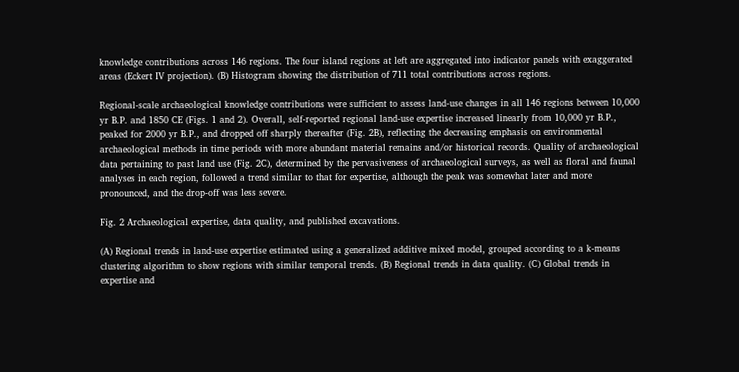knowledge contributions across 146 regions. The four island regions at left are aggregated into indicator panels with exaggerated areas (Eckert IV projection). (B) Histogram showing the distribution of 711 total contributions across regions.

Regional-scale archaeological knowledge contributions were sufficient to assess land-use changes in all 146 regions between 10,000 yr B.P. and 1850 CE (Figs. 1 and 2). Overall, self-reported regional land-use expertise increased linearly from 10,000 yr B.P., peaked for 2000 yr B.P., and dropped off sharply thereafter (Fig. 2B), reflecting the decreasing emphasis on environmental archaeological methods in time periods with more abundant material remains and/or historical records. Quality of archaeological data pertaining to past land use (Fig. 2C), determined by the pervasiveness of archaeological surveys, as well as floral and faunal analyses in each region, followed a trend similar to that for expertise, although the peak was somewhat later and more pronounced, and the drop-off was less severe.

Fig. 2 Archaeological expertise, data quality, and published excavations.

(A) Regional trends in land-use expertise estimated using a generalized additive mixed model, grouped according to a k-means clustering algorithm to show regions with similar temporal trends. (B) Regional trends in data quality. (C) Global trends in expertise and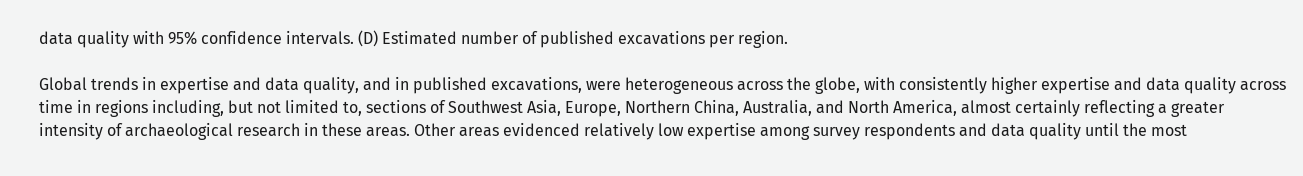data quality with 95% confidence intervals. (D) Estimated number of published excavations per region.

Global trends in expertise and data quality, and in published excavations, were heterogeneous across the globe, with consistently higher expertise and data quality across time in regions including, but not limited to, sections of Southwest Asia, Europe, Northern China, Australia, and North America, almost certainly reflecting a greater intensity of archaeological research in these areas. Other areas evidenced relatively low expertise among survey respondents and data quality until the most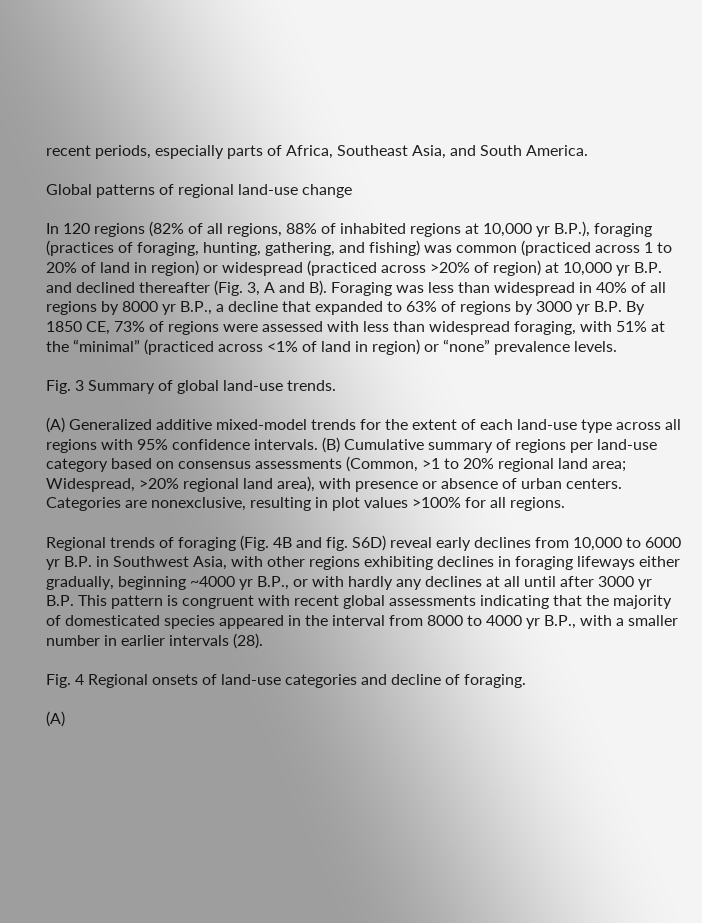recent periods, especially parts of Africa, Southeast Asia, and South America.

Global patterns of regional land-use change

In 120 regions (82% of all regions, 88% of inhabited regions at 10,000 yr B.P.), foraging (practices of foraging, hunting, gathering, and fishing) was common (practiced across 1 to 20% of land in region) or widespread (practiced across >20% of region) at 10,000 yr B.P. and declined thereafter (Fig. 3, A and B). Foraging was less than widespread in 40% of all regions by 8000 yr B.P., a decline that expanded to 63% of regions by 3000 yr B.P. By 1850 CE, 73% of regions were assessed with less than widespread foraging, with 51% at the “minimal” (practiced across <1% of land in region) or “none” prevalence levels.

Fig. 3 Summary of global land-use trends.

(A) Generalized additive mixed-model trends for the extent of each land-use type across all regions with 95% confidence intervals. (B) Cumulative summary of regions per land-use category based on consensus assessments (Common, >1 to 20% regional land area; Widespread, >20% regional land area), with presence or absence of urban centers. Categories are nonexclusive, resulting in plot values >100% for all regions.

Regional trends of foraging (Fig. 4B and fig. S6D) reveal early declines from 10,000 to 6000 yr B.P. in Southwest Asia, with other regions exhibiting declines in foraging lifeways either gradually, beginning ~4000 yr B.P., or with hardly any declines at all until after 3000 yr B.P. This pattern is congruent with recent global assessments indicating that the majority of domesticated species appeared in the interval from 8000 to 4000 yr B.P., with a smaller number in earlier intervals (28).

Fig. 4 Regional onsets of land-use categories and decline of foraging.

(A)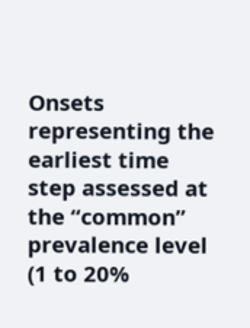Onsets representing the earliest time step assessed at the “common” prevalence level (1 to 20%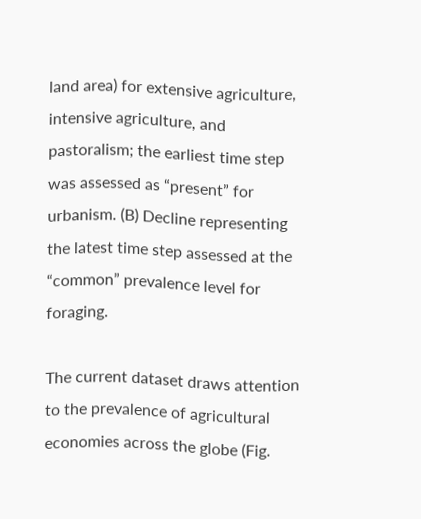land area) for extensive agriculture, intensive agriculture, and pastoralism; the earliest time step was assessed as “present” for urbanism. (B) Decline representing the latest time step assessed at the “common” prevalence level for foraging.

The current dataset draws attention to the prevalence of agricultural economies across the globe (Fig.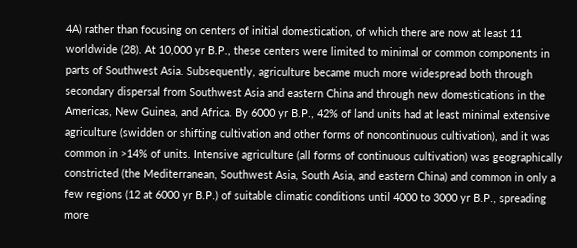4A) rather than focusing on centers of initial domestication, of which there are now at least 11 worldwide (28). At 10,000 yr B.P., these centers were limited to minimal or common components in parts of Southwest Asia. Subsequently, agriculture became much more widespread both through secondary dispersal from Southwest Asia and eastern China and through new domestications in the Americas, New Guinea, and Africa. By 6000 yr B.P., 42% of land units had at least minimal extensive agriculture (swidden or shifting cultivation and other forms of noncontinuous cultivation), and it was common in >14% of units. Intensive agriculture (all forms of continuous cultivation) was geographically constricted (the Mediterranean, Southwest Asia, South Asia, and eastern China) and common in only a few regions (12 at 6000 yr B.P.) of suitable climatic conditions until 4000 to 3000 yr B.P., spreading more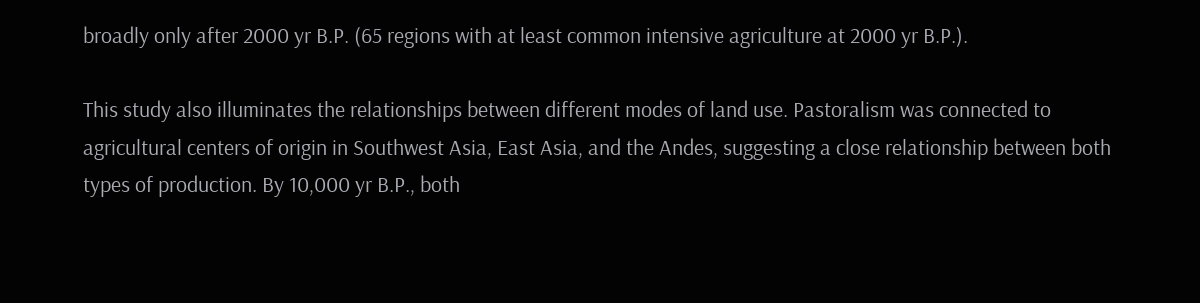broadly only after 2000 yr B.P. (65 regions with at least common intensive agriculture at 2000 yr B.P.).

This study also illuminates the relationships between different modes of land use. Pastoralism was connected to agricultural centers of origin in Southwest Asia, East Asia, and the Andes, suggesting a close relationship between both types of production. By 10,000 yr B.P., both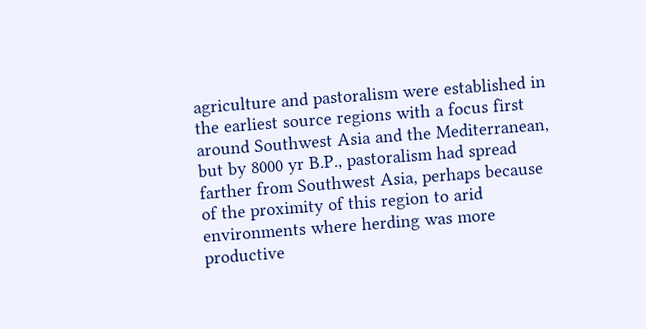agriculture and pastoralism were established in the earliest source regions with a focus first around Southwest Asia and the Mediterranean, but by 8000 yr B.P., pastoralism had spread farther from Southwest Asia, perhaps because of the proximity of this region to arid environments where herding was more productive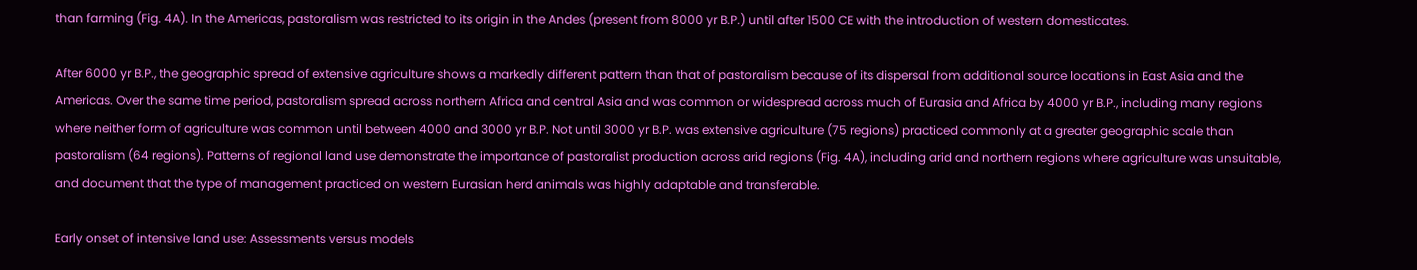than farming (Fig. 4A). In the Americas, pastoralism was restricted to its origin in the Andes (present from 8000 yr B.P.) until after 1500 CE with the introduction of western domesticates.

After 6000 yr B.P., the geographic spread of extensive agriculture shows a markedly different pattern than that of pastoralism because of its dispersal from additional source locations in East Asia and the Americas. Over the same time period, pastoralism spread across northern Africa and central Asia and was common or widespread across much of Eurasia and Africa by 4000 yr B.P., including many regions where neither form of agriculture was common until between 4000 and 3000 yr B.P. Not until 3000 yr B.P. was extensive agriculture (75 regions) practiced commonly at a greater geographic scale than pastoralism (64 regions). Patterns of regional land use demonstrate the importance of pastoralist production across arid regions (Fig. 4A), including arid and northern regions where agriculture was unsuitable, and document that the type of management practiced on western Eurasian herd animals was highly adaptable and transferable.

Early onset of intensive land use: Assessments versus models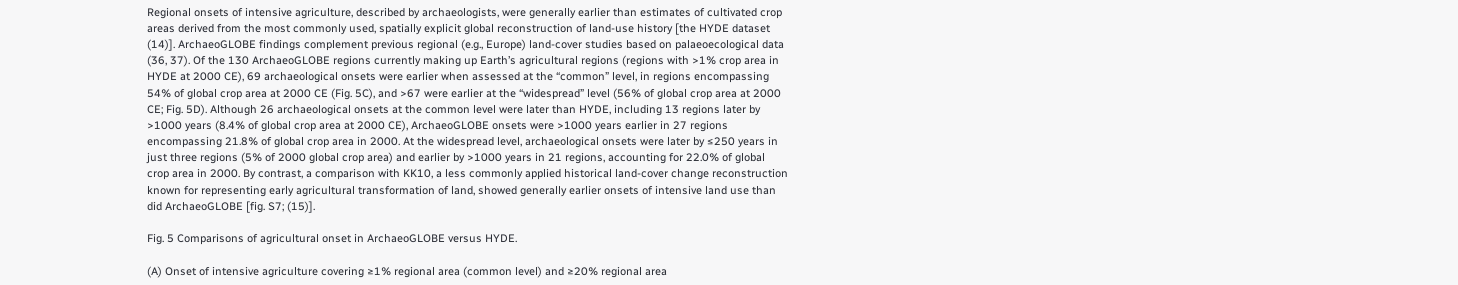Regional onsets of intensive agriculture, described by archaeologists, were generally earlier than estimates of cultivated crop areas derived from the most commonly used, spatially explicit global reconstruction of land-use history [the HYDE dataset (14)]. ArchaeoGLOBE findings complement previous regional (e.g., Europe) land-cover studies based on palaeoecological data (36, 37). Of the 130 ArchaeoGLOBE regions currently making up Earth’s agricultural regions (regions with >1% crop area in HYDE at 2000 CE), 69 archaeological onsets were earlier when assessed at the “common” level, in regions encompassing 54% of global crop area at 2000 CE (Fig. 5C), and >67 were earlier at the “widespread” level (56% of global crop area at 2000 CE; Fig. 5D). Although 26 archaeological onsets at the common level were later than HYDE, including 13 regions later by >1000 years (8.4% of global crop area at 2000 CE), ArchaeoGLOBE onsets were >1000 years earlier in 27 regions encompassing 21.8% of global crop area in 2000. At the widespread level, archaeological onsets were later by ≤250 years in just three regions (5% of 2000 global crop area) and earlier by >1000 years in 21 regions, accounting for 22.0% of global crop area in 2000. By contrast, a comparison with KK10, a less commonly applied historical land-cover change reconstruction known for representing early agricultural transformation of land, showed generally earlier onsets of intensive land use than did ArchaeoGLOBE [fig. S7; (15)].

Fig. 5 Comparisons of agricultural onset in ArchaeoGLOBE versus HYDE.

(A) Onset of intensive agriculture covering ≥1% regional area (common level) and ≥20% regional area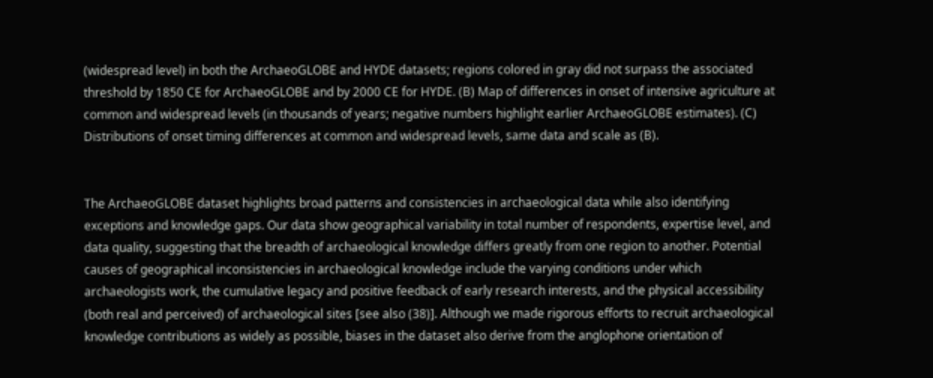(widespread level) in both the ArchaeoGLOBE and HYDE datasets; regions colored in gray did not surpass the associated threshold by 1850 CE for ArchaeoGLOBE and by 2000 CE for HYDE. (B) Map of differences in onset of intensive agriculture at common and widespread levels (in thousands of years; negative numbers highlight earlier ArchaeoGLOBE estimates). (C) Distributions of onset timing differences at common and widespread levels, same data and scale as (B).


The ArchaeoGLOBE dataset highlights broad patterns and consistencies in archaeological data while also identifying exceptions and knowledge gaps. Our data show geographical variability in total number of respondents, expertise level, and data quality, suggesting that the breadth of archaeological knowledge differs greatly from one region to another. Potential causes of geographical inconsistencies in archaeological knowledge include the varying conditions under which archaeologists work, the cumulative legacy and positive feedback of early research interests, and the physical accessibility (both real and perceived) of archaeological sites [see also (38)]. Although we made rigorous efforts to recruit archaeological knowledge contributions as widely as possible, biases in the dataset also derive from the anglophone orientation of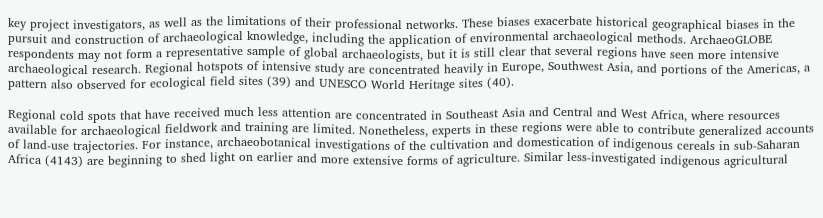key project investigators, as well as the limitations of their professional networks. These biases exacerbate historical geographical biases in the pursuit and construction of archaeological knowledge, including the application of environmental archaeological methods. ArchaeoGLOBE respondents may not form a representative sample of global archaeologists, but it is still clear that several regions have seen more intensive archaeological research. Regional hotspots of intensive study are concentrated heavily in Europe, Southwest Asia, and portions of the Americas, a pattern also observed for ecological field sites (39) and UNESCO World Heritage sites (40).

Regional cold spots that have received much less attention are concentrated in Southeast Asia and Central and West Africa, where resources available for archaeological fieldwork and training are limited. Nonetheless, experts in these regions were able to contribute generalized accounts of land-use trajectories. For instance, archaeobotanical investigations of the cultivation and domestication of indigenous cereals in sub-Saharan Africa (4143) are beginning to shed light on earlier and more extensive forms of agriculture. Similar less-investigated indigenous agricultural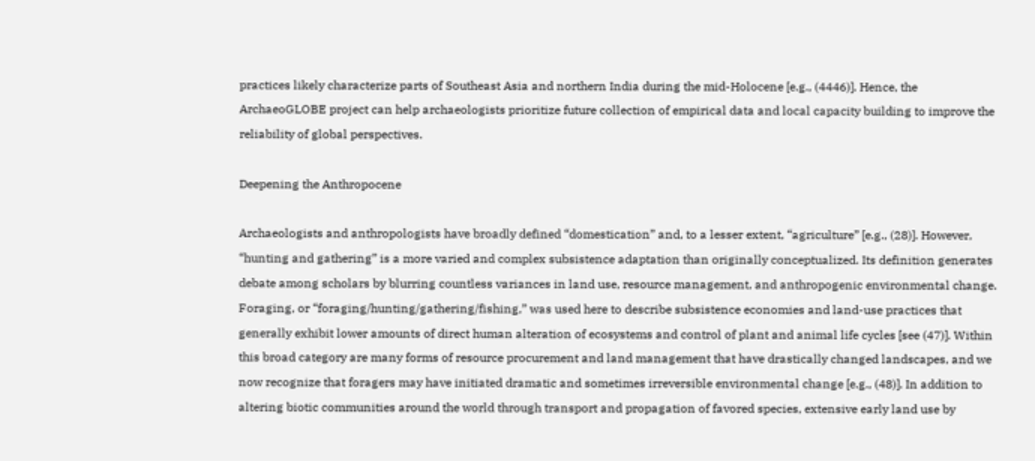practices likely characterize parts of Southeast Asia and northern India during the mid-Holocene [e.g., (4446)]. Hence, the ArchaeoGLOBE project can help archaeologists prioritize future collection of empirical data and local capacity building to improve the reliability of global perspectives.

Deepening the Anthropocene

Archaeologists and anthropologists have broadly defined “domestication” and, to a lesser extent, “agriculture” [e.g., (28)]. However, “hunting and gathering” is a more varied and complex subsistence adaptation than originally conceptualized. Its definition generates debate among scholars by blurring countless variances in land use, resource management, and anthropogenic environmental change. Foraging, or “foraging/hunting/gathering/fishing,” was used here to describe subsistence economies and land-use practices that generally exhibit lower amounts of direct human alteration of ecosystems and control of plant and animal life cycles [see (47)]. Within this broad category are many forms of resource procurement and land management that have drastically changed landscapes, and we now recognize that foragers may have initiated dramatic and sometimes irreversible environmental change [e.g., (48)]. In addition to altering biotic communities around the world through transport and propagation of favored species, extensive early land use by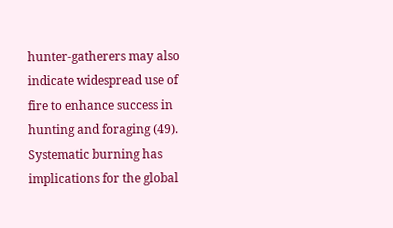hunter-gatherers may also indicate widespread use of fire to enhance success in hunting and foraging (49). Systematic burning has implications for the global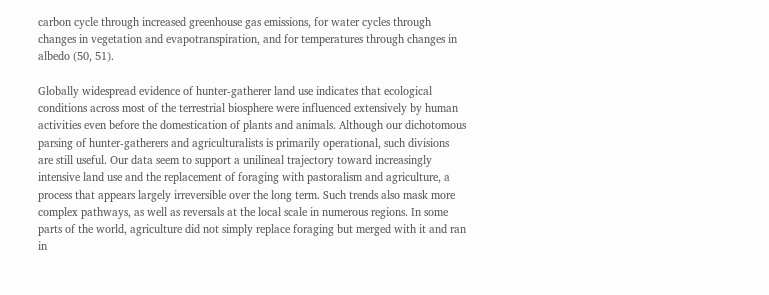carbon cycle through increased greenhouse gas emissions, for water cycles through changes in vegetation and evapotranspiration, and for temperatures through changes in albedo (50, 51).

Globally widespread evidence of hunter-gatherer land use indicates that ecological conditions across most of the terrestrial biosphere were influenced extensively by human activities even before the domestication of plants and animals. Although our dichotomous parsing of hunter-gatherers and agriculturalists is primarily operational, such divisions are still useful. Our data seem to support a unilineal trajectory toward increasingly intensive land use and the replacement of foraging with pastoralism and agriculture, a process that appears largely irreversible over the long term. Such trends also mask more complex pathways, as well as reversals at the local scale in numerous regions. In some parts of the world, agriculture did not simply replace foraging but merged with it and ran in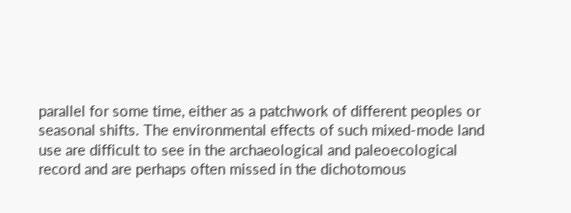parallel for some time, either as a patchwork of different peoples or seasonal shifts. The environmental effects of such mixed-mode land use are difficult to see in the archaeological and paleoecological record and are perhaps often missed in the dichotomous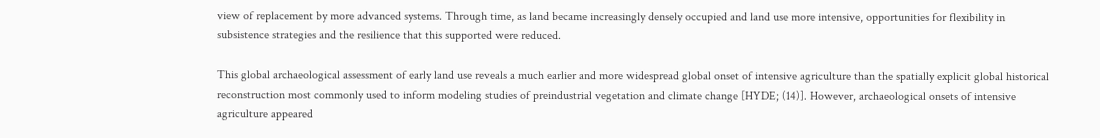view of replacement by more advanced systems. Through time, as land became increasingly densely occupied and land use more intensive, opportunities for flexibility in subsistence strategies and the resilience that this supported were reduced.

This global archaeological assessment of early land use reveals a much earlier and more widespread global onset of intensive agriculture than the spatially explicit global historical reconstruction most commonly used to inform modeling studies of preindustrial vegetation and climate change [HYDE; (14)]. However, archaeological onsets of intensive agriculture appeared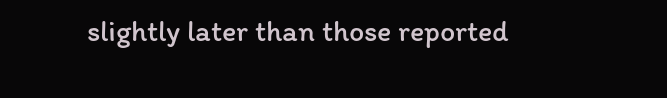slightly later than those reported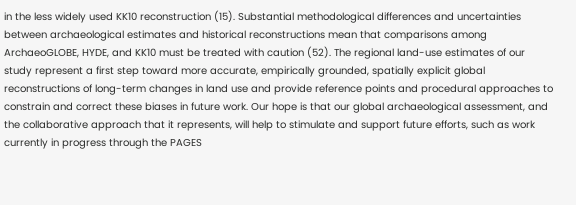in the less widely used KK10 reconstruction (15). Substantial methodological differences and uncertainties between archaeological estimates and historical reconstructions mean that comparisons among ArchaeoGLOBE, HYDE, and KK10 must be treated with caution (52). The regional land-use estimates of our study represent a first step toward more accurate, empirically grounded, spatially explicit global reconstructions of long-term changes in land use and provide reference points and procedural approaches to constrain and correct these biases in future work. Our hope is that our global archaeological assessment, and the collaborative approach that it represents, will help to stimulate and support future efforts, such as work currently in progress through the PAGES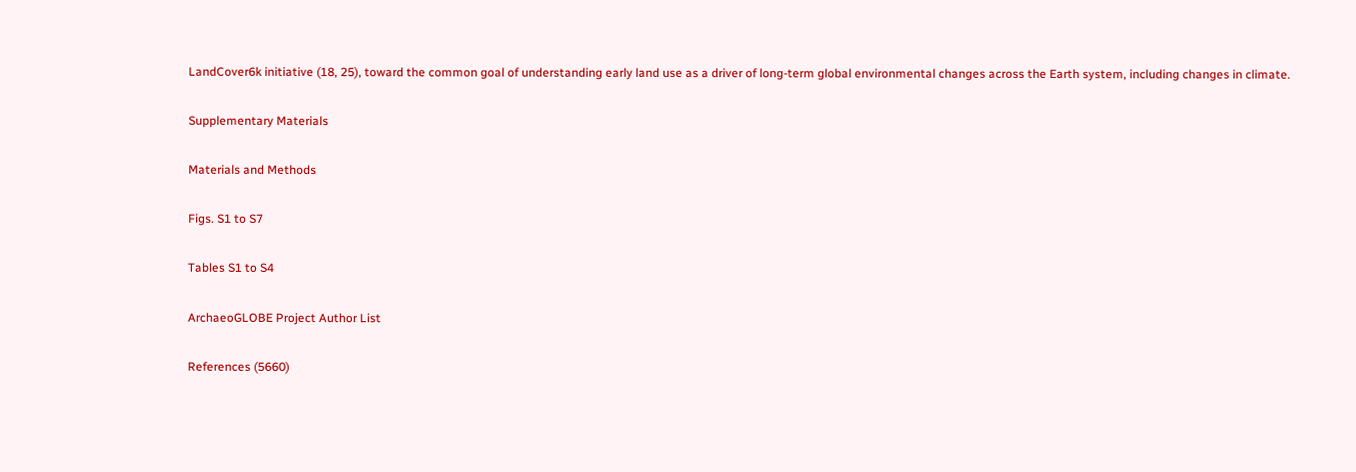LandCover6k initiative (18, 25), toward the common goal of understanding early land use as a driver of long-term global environmental changes across the Earth system, including changes in climate.

Supplementary Materials

Materials and Methods

Figs. S1 to S7

Tables S1 to S4

ArchaeoGLOBE Project Author List

References (5660)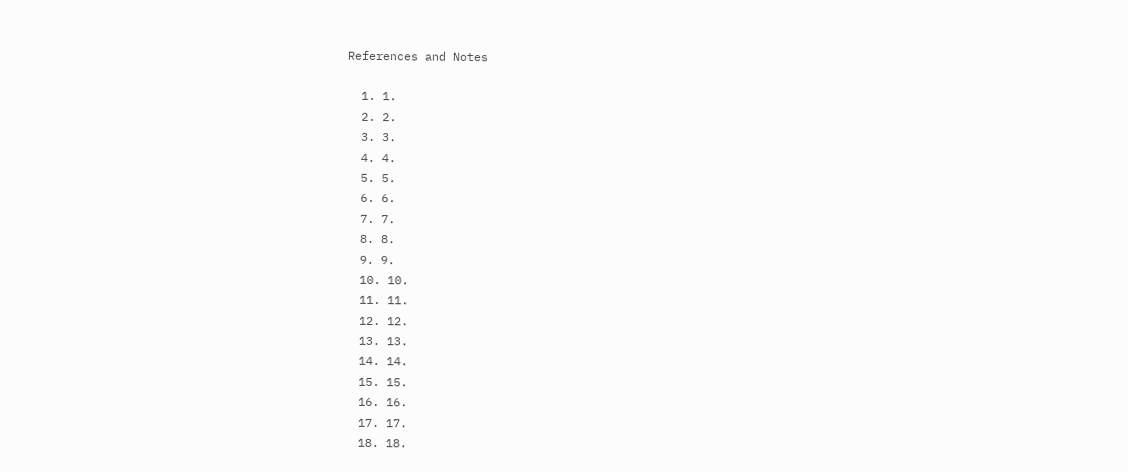References and Notes

  1. 1.
  2. 2.
  3. 3.
  4. 4.
  5. 5.
  6. 6.
  7. 7.
  8. 8.
  9. 9.
  10. 10.
  11. 11.
  12. 12.
  13. 13.
  14. 14.
  15. 15.
  16. 16.
  17. 17.
  18. 18.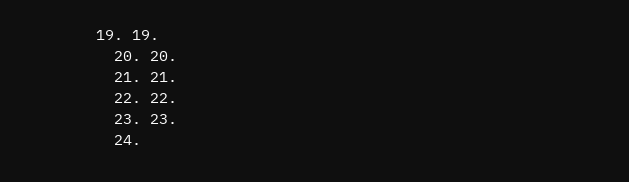19. 19.
  20. 20.
  21. 21.
  22. 22.
  23. 23.
  24.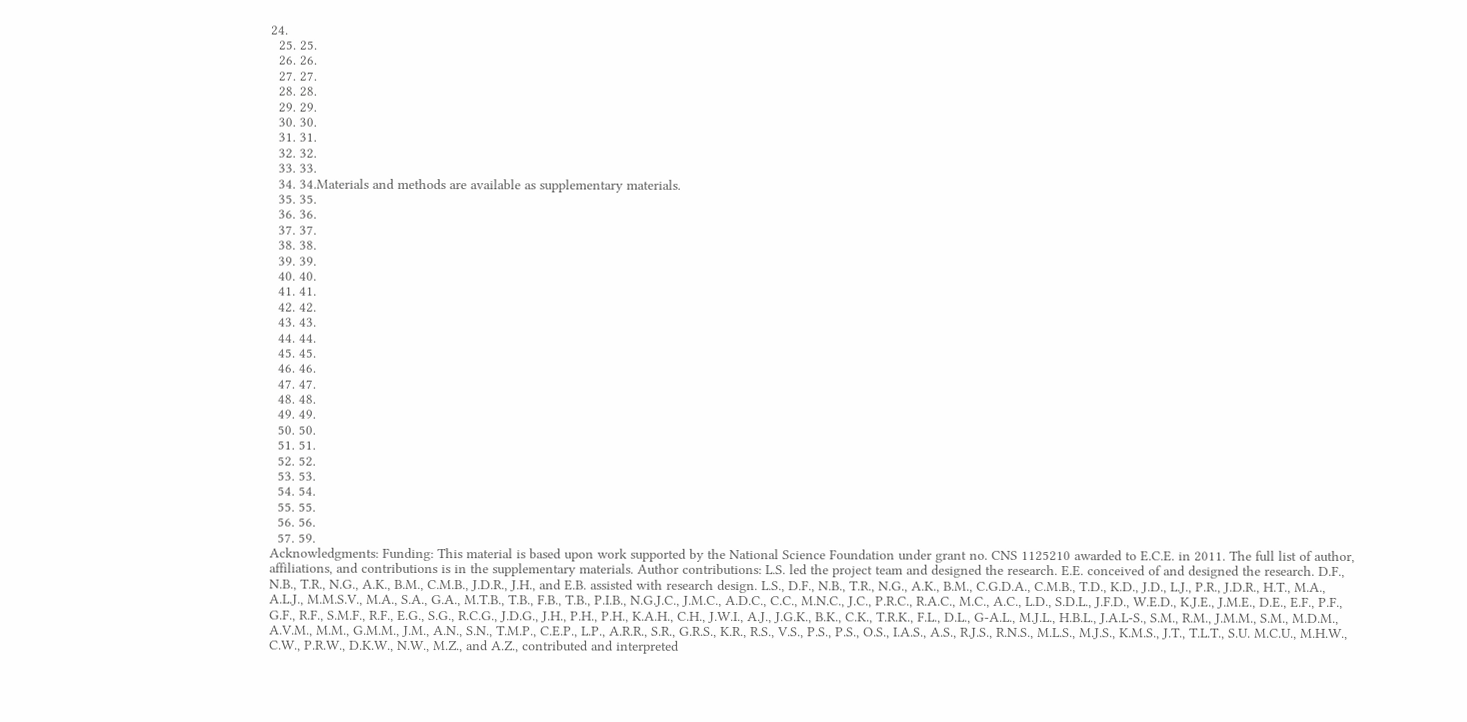24.
  25. 25.
  26. 26.
  27. 27.
  28. 28.
  29. 29.
  30. 30.
  31. 31.
  32. 32.
  33. 33.
  34. 34.Materials and methods are available as supplementary materials.
  35. 35.
  36. 36.
  37. 37.
  38. 38.
  39. 39.
  40. 40.
  41. 41.
  42. 42.
  43. 43.
  44. 44.
  45. 45.
  46. 46.
  47. 47.
  48. 48.
  49. 49.
  50. 50.
  51. 51.
  52. 52.
  53. 53.
  54. 54.
  55. 55.
  56. 56.
  57. 59.
Acknowledgments: Funding: This material is based upon work supported by the National Science Foundation under grant no. CNS 1125210 awarded to E.C.E. in 2011. The full list of author, affiliations, and contributions is in the supplementary materials. Author contributions: L.S. led the project team and designed the research. E.E. conceived of and designed the research. D.F., N.B., T.R., N.G., A.K., B.M., C.M.B., J.D.R., J.H., and E.B. assisted with research design. L.S., D.F., N.B., T.R., N.G., A.K., B.M., C.G.D.A., C.M.B., T.D., K.D., J.D., L.J., P.R., J.D.R., H.T., M.A., A.L.J., M.M.S.V., M.A., S.A., G.A., M.T.B., T.B., F.B., T.B., P.I.B., N.G.J.C., J.M.C., A.D.C., C.C., M.N.C., J.C., P.R.C., R.A.C., M.C., A.C., L.D., S.D.L., J.F.D., W.E.D., K.J.E., J.M.E., D.E., E.F., P.F., G.F., R.F., S.M.F., R.F., E.G., S.G., R.C.G., J.D.G., J.H., P.H., P.H., K.A.H., C.H., J.W.I., A.J., J.G.K., B.K., C.K., T.R.K., F.L., D.L., G-A.L., M.J.L., H.B.L., J.A.L-S., S.M., R.M., J.M.M., S.M., M.D.M., A.V.M., M.M., G.M.M., J.M., A.N., S.N., T.M.P., C.E.P., L.P., A.R.R., S.R., G.R.S., K.R., R.S., V.S., P.S., P.S., O.S., I.A.S., A.S., R.J.S., R.N.S., M.L.S., M.J.S., K.M.S., J.T., T.L.T., S.U. M.C.U., M.H.W., C.W., P.R.W., D.K.W., N.W., M.Z., and A.Z., contributed and interpreted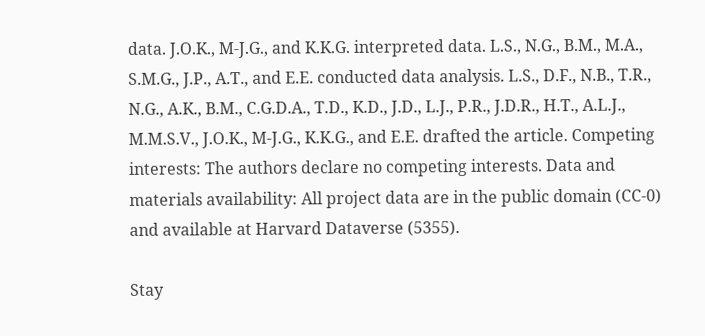data. J.O.K., M-J.G., and K.K.G. interpreted data. L.S., N.G., B.M., M.A., S.M.G., J.P., A.T., and E.E. conducted data analysis. L.S., D.F., N.B., T.R., N.G., A.K., B.M., C.G.D.A., T.D., K.D., J.D., L.J., P.R., J.D.R., H.T., A.L.J., M.M.S.V., J.O.K., M-J.G., K.K.G., and E.E. drafted the article. Competing interests: The authors declare no competing interests. Data and materials availability: All project data are in the public domain (CC-0) and available at Harvard Dataverse (5355).

Stay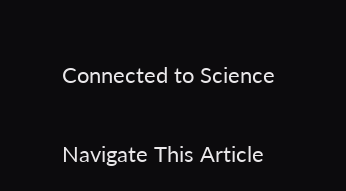Connected to Science

Navigate This Article